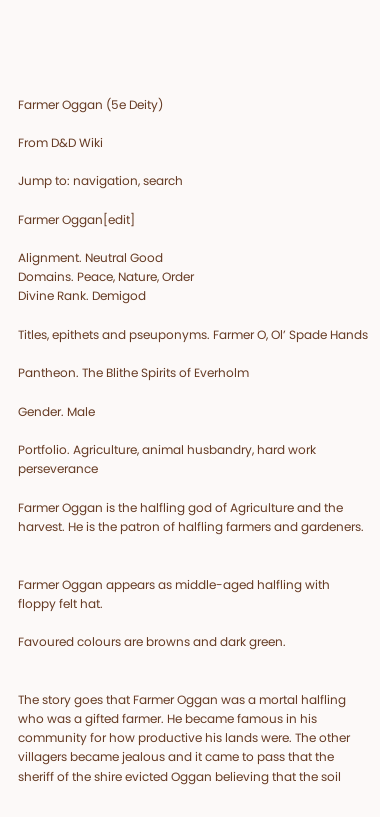Farmer Oggan (5e Deity)

From D&D Wiki

Jump to: navigation, search

Farmer Oggan[edit]

Alignment. Neutral Good
Domains. Peace, Nature, Order
Divine Rank. Demigod

Titles, epithets and pseuponyms. Farmer O, Ol’ Spade Hands

Pantheon. The Blithe Spirits of Everholm

Gender. Male

Portfolio. Agriculture, animal husbandry, hard work perseverance

Farmer Oggan is the halfling god of Agriculture and the harvest. He is the patron of halfling farmers and gardeners.


Farmer Oggan appears as middle-aged halfling with floppy felt hat.

Favoured colours are browns and dark green.


The story goes that Farmer Oggan was a mortal halfling who was a gifted farmer. He became famous in his community for how productive his lands were. The other villagers became jealous and it came to pass that the sheriff of the shire evicted Oggan believing that the soil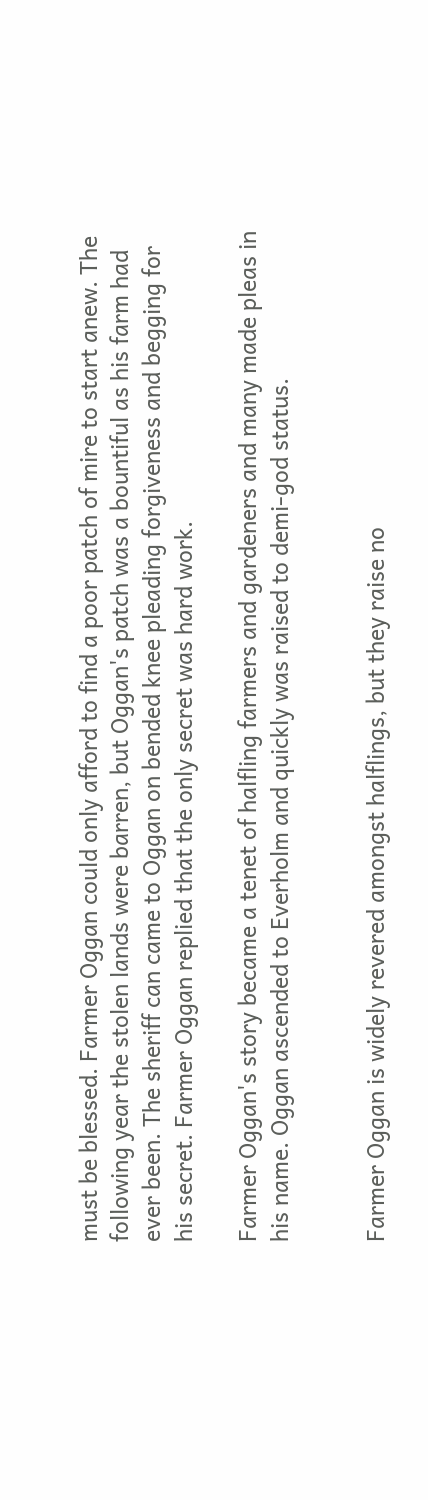must be blessed. Farmer Oggan could only afford to find a poor patch of mire to start anew. The following year the stolen lands were barren, but Oggan's patch was a bountiful as his farm had ever been. The sheriff can came to Oggan on bended knee pleading forgiveness and begging for his secret. Farmer Oggan replied that the only secret was hard work.

Farmer Oggan's story became a tenet of halfling farmers and gardeners and many made pleas in his name. Oggan ascended to Everholm and quickly was raised to demi-god status.


Farmer Oggan is widely revered amongst halflings, but they raise no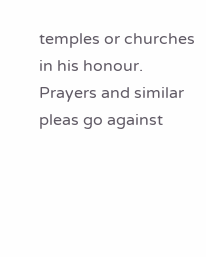temples or churches in his honour. Prayers and similar pleas go against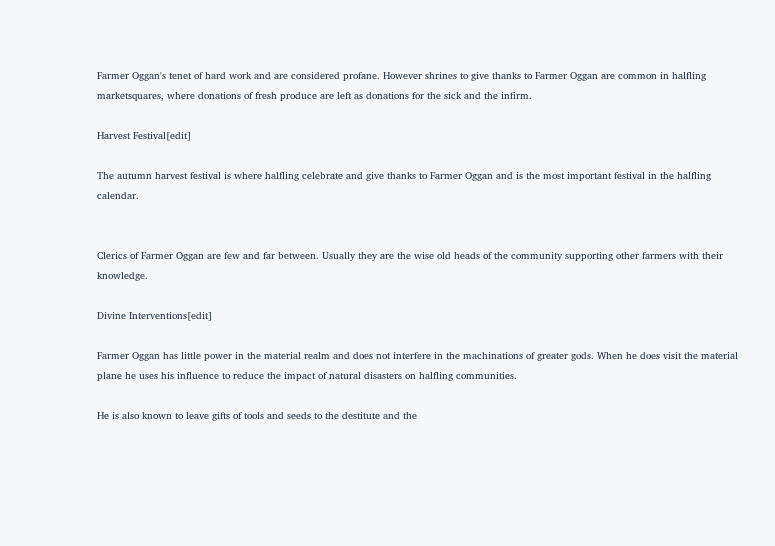Farmer Oggan's tenet of hard work and are considered profane. However shrines to give thanks to Farmer Oggan are common in halfling marketsquares, where donations of fresh produce are left as donations for the sick and the infirm.

Harvest Festival[edit]

The autumn harvest festival is where halfling celebrate and give thanks to Farmer Oggan and is the most important festival in the halfling calendar.


Clerics of Farmer Oggan are few and far between. Usually they are the wise old heads of the community supporting other farmers with their knowledge.

Divine Interventions[edit]

Farmer Oggan has little power in the material realm and does not interfere in the machinations of greater gods. When he does visit the material plane he uses his influence to reduce the impact of natural disasters on halfling communities.

He is also known to leave gifts of tools and seeds to the destitute and the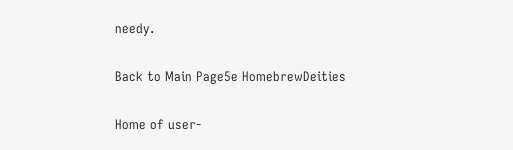needy.

Back to Main Page5e HomebrewDeities

Home of user-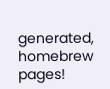generated,
homebrew pages!